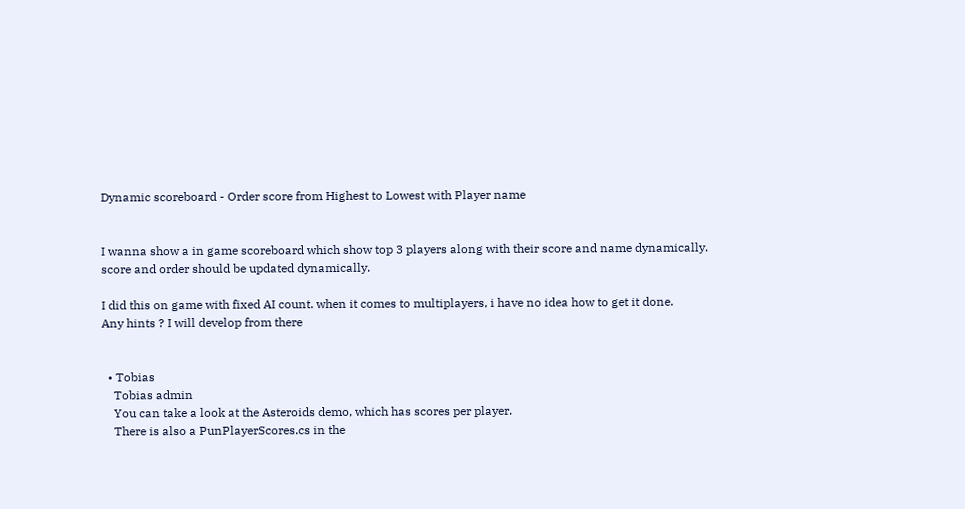Dynamic scoreboard - Order score from Highest to Lowest with Player name


I wanna show a in game scoreboard which show top 3 players along with their score and name dynamically.
score and order should be updated dynamically.

I did this on game with fixed AI count. when it comes to multiplayers, i have no idea how to get it done.
Any hints ? I will develop from there


  • Tobias
    Tobias admin
    You can take a look at the Asteroids demo, which has scores per player.
    There is also a PunPlayerScores.cs in the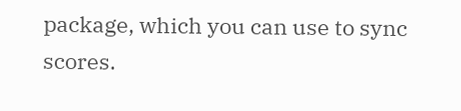package, which you can use to sync scores.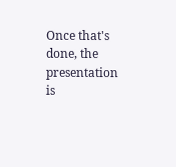Once that's done, the presentation is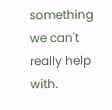something we can't really help with.